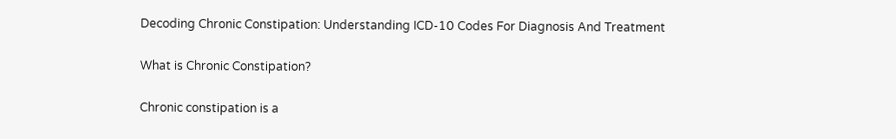Decoding Chronic Constipation: Understanding ICD-10 Codes For Diagnosis And Treatment

What is Chronic Constipation?

Chronic constipation is a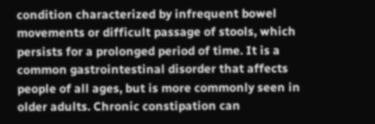condition characterized by infrequent bowel movements or difficult passage of stools, which persists for a prolonged period of time. It is a common gastrointestinal disorder that affects people of all ages, but is more commonly seen in older adults. Chronic constipation can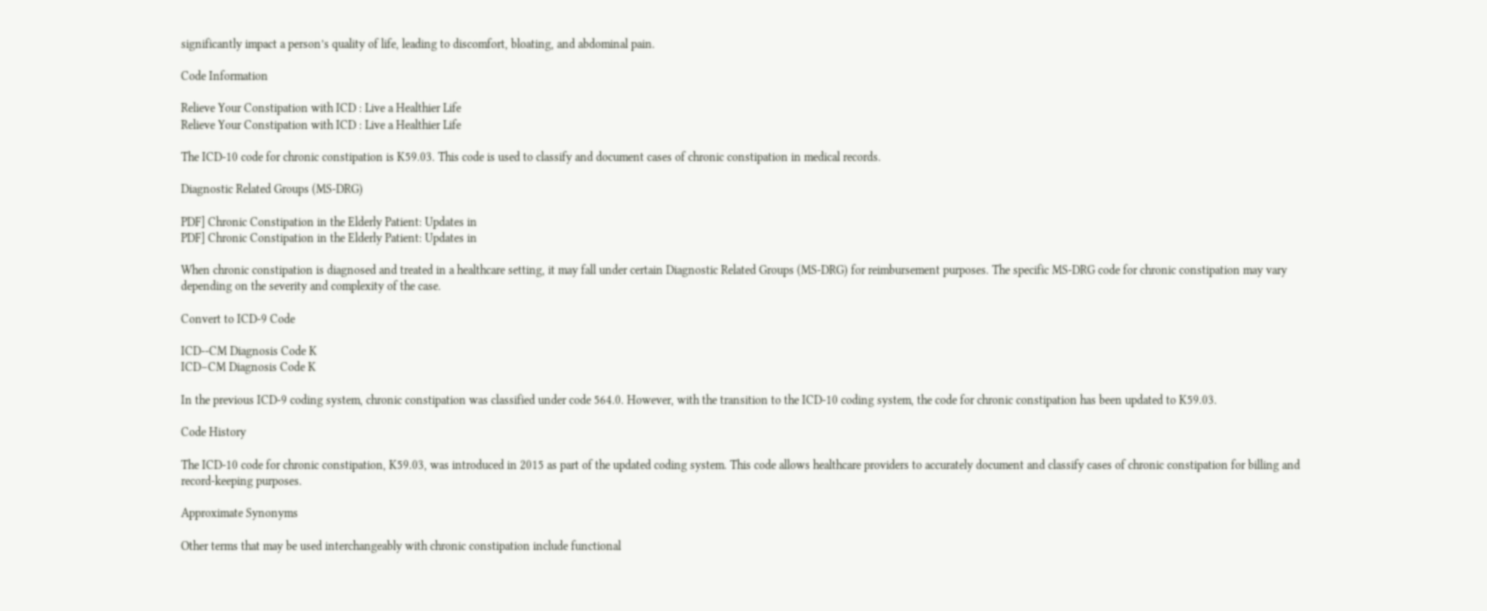significantly impact a person’s quality of life, leading to discomfort, bloating, and abdominal pain.

Code Information

Relieve Your Constipation with ICD : Live a Healthier Life
Relieve Your Constipation with ICD : Live a Healthier Life

The ICD-10 code for chronic constipation is K59.03. This code is used to classify and document cases of chronic constipation in medical records.

Diagnostic Related Groups (MS-DRG)

PDF] Chronic Constipation in the Elderly Patient: Updates in
PDF] Chronic Constipation in the Elderly Patient: Updates in

When chronic constipation is diagnosed and treated in a healthcare setting, it may fall under certain Diagnostic Related Groups (MS-DRG) for reimbursement purposes. The specific MS-DRG code for chronic constipation may vary depending on the severity and complexity of the case.

Convert to ICD-9 Code

ICD--CM Diagnosis Code K
ICD–CM Diagnosis Code K

In the previous ICD-9 coding system, chronic constipation was classified under code 564.0. However, with the transition to the ICD-10 coding system, the code for chronic constipation has been updated to K59.03.

Code History

The ICD-10 code for chronic constipation, K59.03, was introduced in 2015 as part of the updated coding system. This code allows healthcare providers to accurately document and classify cases of chronic constipation for billing and record-keeping purposes.

Approximate Synonyms

Other terms that may be used interchangeably with chronic constipation include functional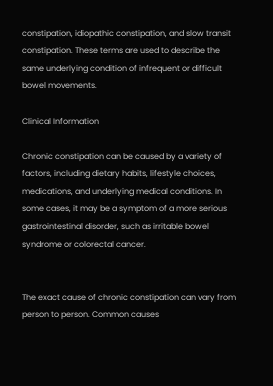constipation, idiopathic constipation, and slow transit constipation. These terms are used to describe the same underlying condition of infrequent or difficult bowel movements.

Clinical Information

Chronic constipation can be caused by a variety of factors, including dietary habits, lifestyle choices, medications, and underlying medical conditions. In some cases, it may be a symptom of a more serious gastrointestinal disorder, such as irritable bowel syndrome or colorectal cancer.


The exact cause of chronic constipation can vary from person to person. Common causes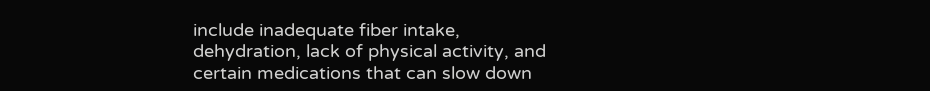include inadequate fiber intake, dehydration, lack of physical activity, and certain medications that can slow down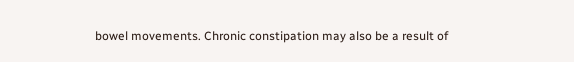bowel movements. Chronic constipation may also be a result of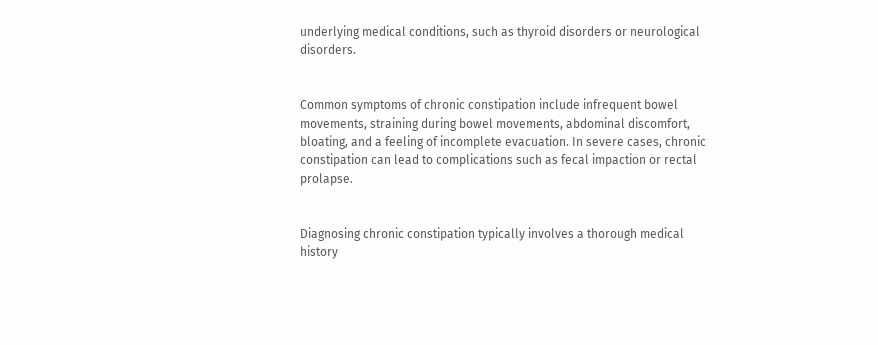underlying medical conditions, such as thyroid disorders or neurological disorders.


Common symptoms of chronic constipation include infrequent bowel movements, straining during bowel movements, abdominal discomfort, bloating, and a feeling of incomplete evacuation. In severe cases, chronic constipation can lead to complications such as fecal impaction or rectal prolapse.


Diagnosing chronic constipation typically involves a thorough medical history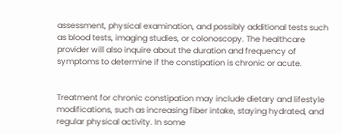assessment, physical examination, and possibly additional tests such as blood tests, imaging studies, or colonoscopy. The healthcare provider will also inquire about the duration and frequency of symptoms to determine if the constipation is chronic or acute.


Treatment for chronic constipation may include dietary and lifestyle modifications, such as increasing fiber intake, staying hydrated, and regular physical activity. In some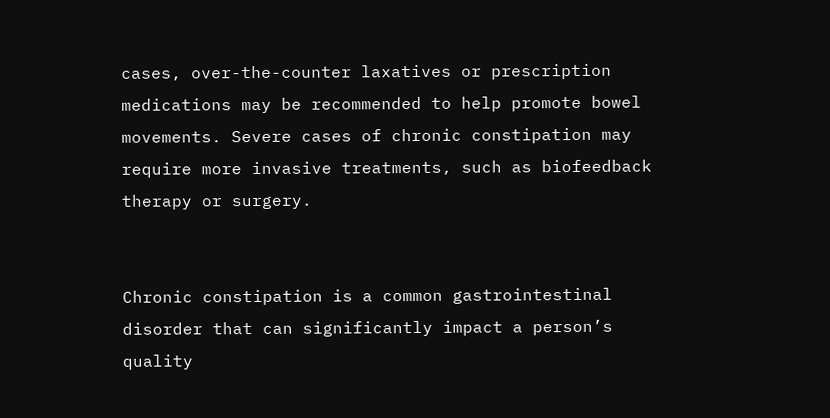cases, over-the-counter laxatives or prescription medications may be recommended to help promote bowel movements. Severe cases of chronic constipation may require more invasive treatments, such as biofeedback therapy or surgery.


Chronic constipation is a common gastrointestinal disorder that can significantly impact a person’s quality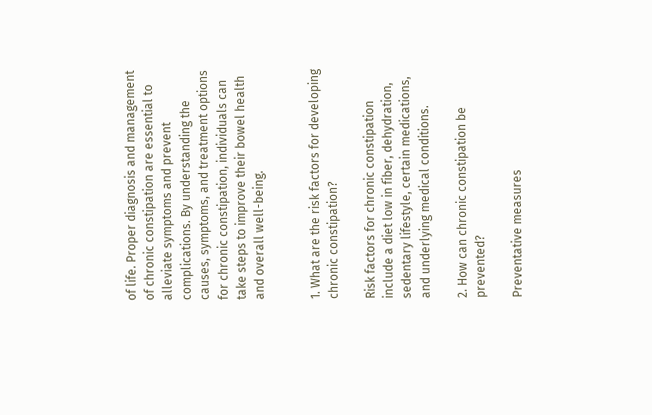of life. Proper diagnosis and management of chronic constipation are essential to alleviate symptoms and prevent complications. By understanding the causes, symptoms, and treatment options for chronic constipation, individuals can take steps to improve their bowel health and overall well-being.


1. What are the risk factors for developing chronic constipation?

Risk factors for chronic constipation include a diet low in fiber, dehydration, sedentary lifestyle, certain medications, and underlying medical conditions.

2. How can chronic constipation be prevented?

Preventative measures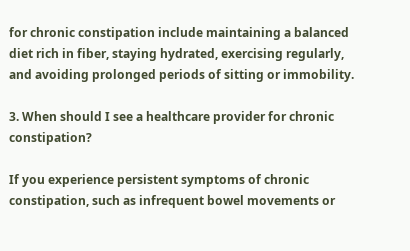for chronic constipation include maintaining a balanced diet rich in fiber, staying hydrated, exercising regularly, and avoiding prolonged periods of sitting or immobility.

3. When should I see a healthcare provider for chronic constipation?

If you experience persistent symptoms of chronic constipation, such as infrequent bowel movements or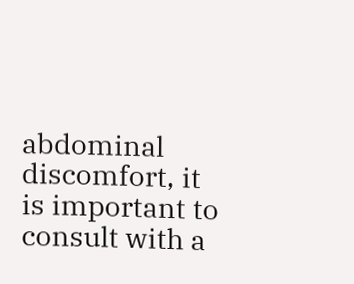abdominal discomfort, it is important to consult with a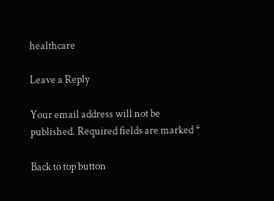healthcare

Leave a Reply

Your email address will not be published. Required fields are marked *

Back to top button